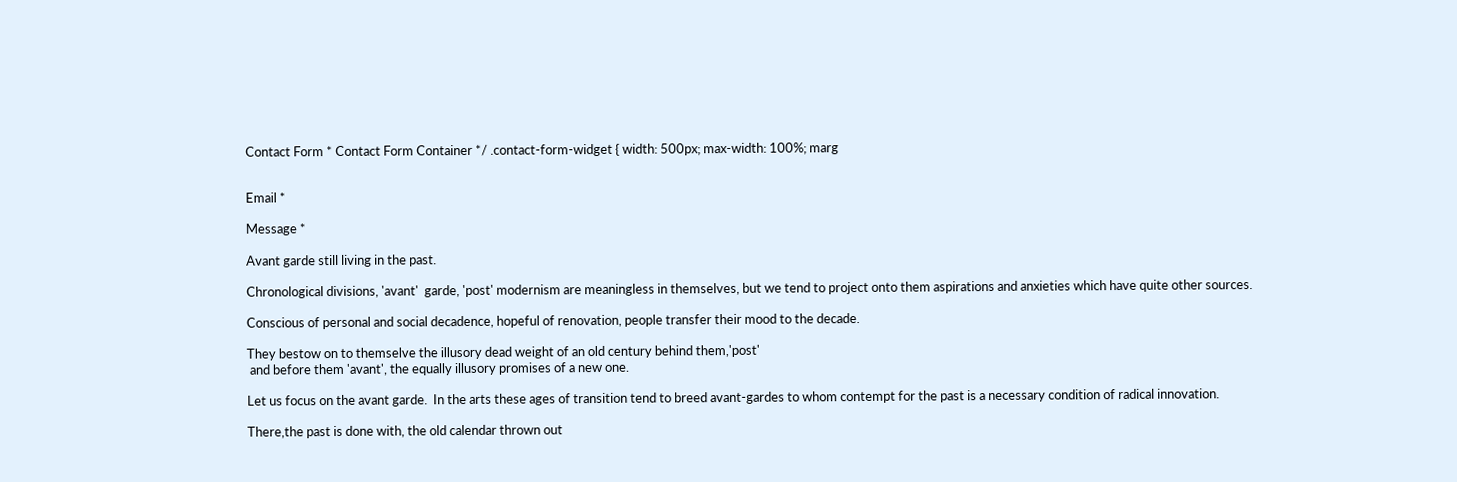Contact Form * Contact Form Container */ .contact-form-widget { width: 500px; max-width: 100%; marg


Email *

Message *

Avant garde still living in the past.

Chronological divisions, 'avant'  garde, 'post' modernism are meaningless in themselves, but we tend to project onto them aspirations and anxieties which have quite other sources.

Conscious of personal and social decadence, hopeful of renovation, people transfer their mood to the decade.

They bestow on to themselve the illusory dead weight of an old century behind them,'post'
 and before them 'avant', the equally illusory promises of a new one.

Let us focus on the avant garde.  In the arts these ages of transition tend to breed avant-gardes to whom contempt for the past is a necessary condition of radical innovation.

There,the past is done with, the old calendar thrown out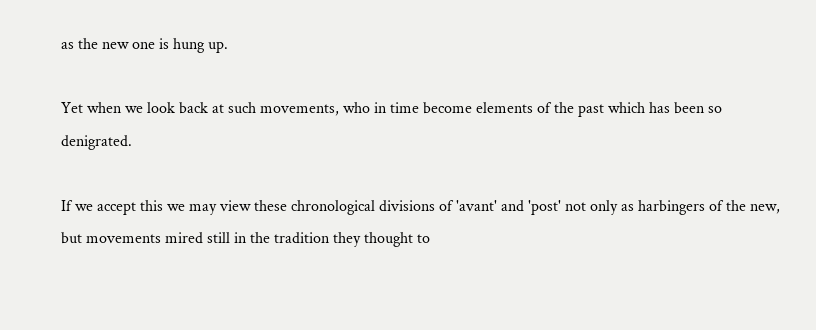as the new one is hung up.

Yet when we look back at such movements, who in time become elements of the past which has been so denigrated.

If we accept this we may view these chronological divisions of 'avant' and 'post' not only as harbingers of the new, but movements mired still in the tradition they thought to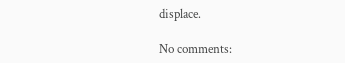displace.

No comments: